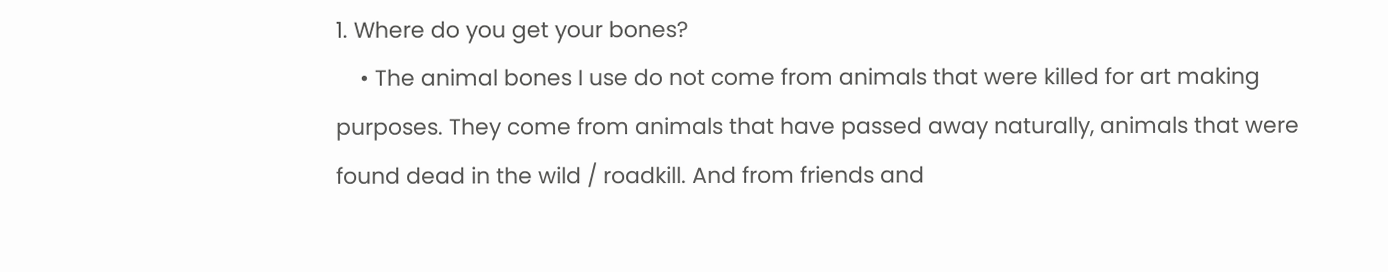1. Where do you get your bones?
    • The animal bones I use do not come from animals that were killed for art making purposes. They come from animals that have passed away naturally, animals that were found dead in the wild / roadkill. And from friends and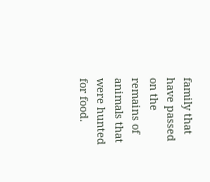family that have passed on the remains of animals that were hunted for food.